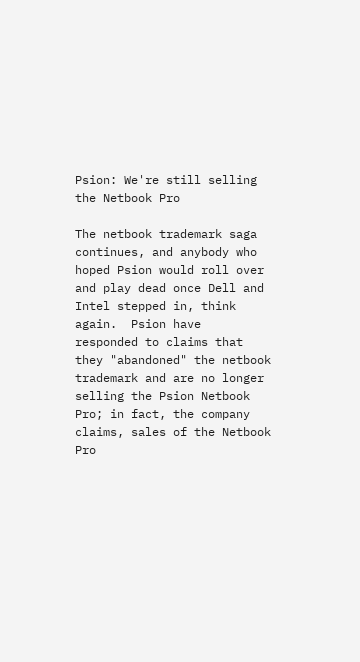Psion: We're still selling the Netbook Pro

The netbook trademark saga continues, and anybody who hoped Psion would roll over and play dead once Dell and Intel stepped in, think again.  Psion have  responded to claims that they "abandoned" the netbook trademark and are no longer selling the Psion Netbook Pro; in fact, the company claims, sales of the Netbook Pro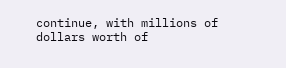continue, with millions of dollars worth of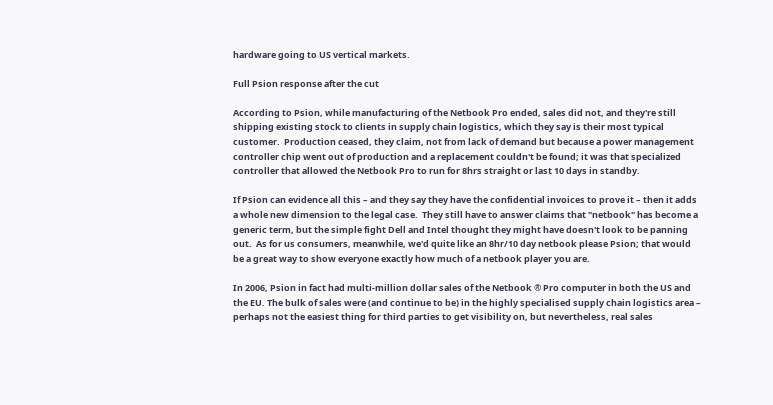hardware going to US vertical markets.

Full Psion response after the cut

According to Psion, while manufacturing of the Netbook Pro ended, sales did not, and they're still shipping existing stock to clients in supply chain logistics, which they say is their most typical customer.  Production ceased, they claim, not from lack of demand but because a power management controller chip went out of production and a replacement couldn't be found; it was that specialized controller that allowed the Netbook Pro to run for 8hrs straight or last 10 days in standby.

If Psion can evidence all this – and they say they have the confidential invoices to prove it – then it adds a whole new dimension to the legal case.  They still have to answer claims that "netbook" has become a generic term, but the simple fight Dell and Intel thought they might have doesn't look to be panning out.  As for us consumers, meanwhile, we'd quite like an 8hr/10 day netbook please Psion; that would be a great way to show everyone exactly how much of a netbook player you are.

In 2006, Psion in fact had multi-million dollar sales of the Netbook ® Pro computer in both the US and the EU. The bulk of sales were (and continue to be) in the highly specialised supply chain logistics area – perhaps not the easiest thing for third parties to get visibility on, but nevertheless, real sales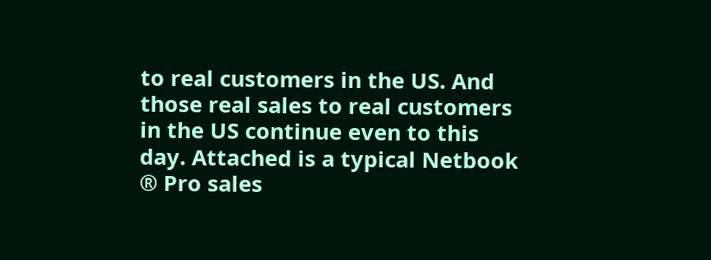to real customers in the US. And those real sales to real customers in the US continue even to this day. Attached is a typical Netbook ® Pro sales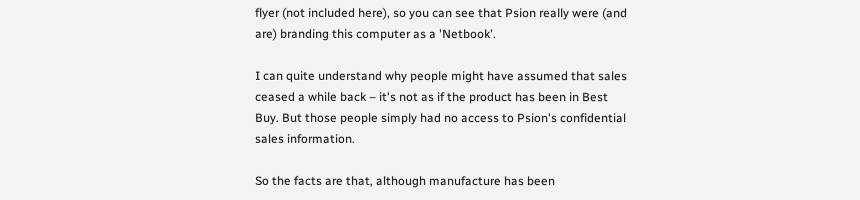flyer (not included here), so you can see that Psion really were (and are) branding this computer as a 'Netbook'.

I can quite understand why people might have assumed that sales ceased a while back – it's not as if the product has been in Best Buy. But those people simply had no access to Psion's confidential sales information.

So the facts are that, although manufacture has been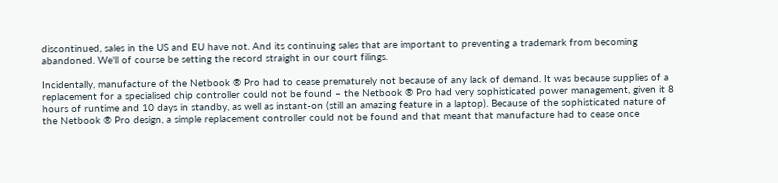discontinued, sales in the US and EU have not. And its continuing sales that are important to preventing a trademark from becoming abandoned. We'll of course be setting the record straight in our court filings.

Incidentally, manufacture of the Netbook ® Pro had to cease prematurely not because of any lack of demand. It was because supplies of a replacement for a specialised chip controller could not be found – the Netbook ® Pro had very sophisticated power management, given it 8 hours of runtime and 10 days in standby, as well as instant-on (still an amazing feature in a laptop). Because of the sophisticated nature of the Netbook ® Pro design, a simple replacement controller could not be found and that meant that manufacture had to cease once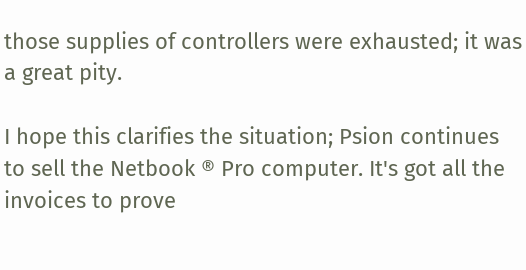those supplies of controllers were exhausted; it was a great pity.

I hope this clarifies the situation; Psion continues to sell the Netbook ® Pro computer. It's got all the invoices to prove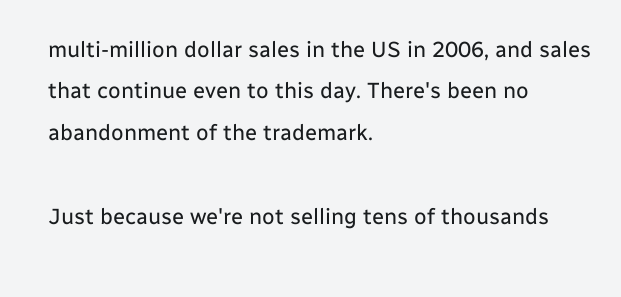multi-million dollar sales in the US in 2006, and sales that continue even to this day. There's been no abandonment of the trademark.

Just because we're not selling tens of thousands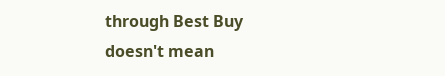through Best Buy doesn't mean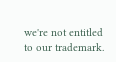we're not entitled to our trademark.